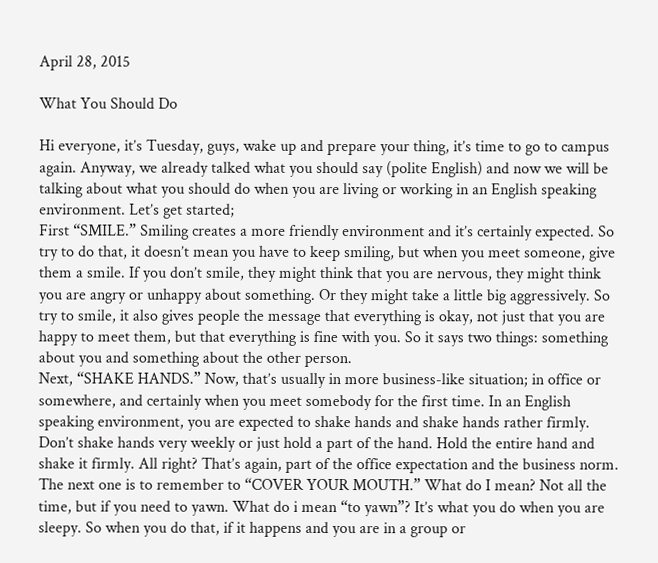April 28, 2015

What You Should Do

Hi everyone, it’s Tuesday, guys, wake up and prepare your thing, it’s time to go to campus again. Anyway, we already talked what you should say (polite English) and now we will be talking about what you should do when you are living or working in an English speaking environment. Let’s get started;
First “SMILE.” Smiling creates a more friendly environment and it’s certainly expected. So try to do that, it doesn’t mean you have to keep smiling, but when you meet someone, give them a smile. If you don’t smile, they might think that you are nervous, they might think you are angry or unhappy about something. Or they might take a little big aggressively. So try to smile, it also gives people the message that everything is okay, not just that you are happy to meet them, but that everything is fine with you. So it says two things: something about you and something about the other person.
Next, “SHAKE HANDS.” Now, that’s usually in more business-like situation; in office or somewhere, and certainly when you meet somebody for the first time. In an English speaking environment, you are expected to shake hands and shake hands rather firmly. Don’t shake hands very weekly or just hold a part of the hand. Hold the entire hand and shake it firmly. All right? That’s again, part of the office expectation and the business norm.
The next one is to remember to “COVER YOUR MOUTH.” What do I mean? Not all the time, but if you need to yawn. What do i mean “to yawn”? It’s what you do when you are sleepy. So when you do that, if it happens and you are in a group or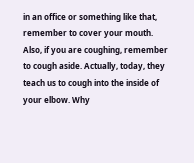in an office or something like that, remember to cover your mouth. Also, if you are coughing, remember to cough aside. Actually, today, they teach us to cough into the inside of your elbow. Why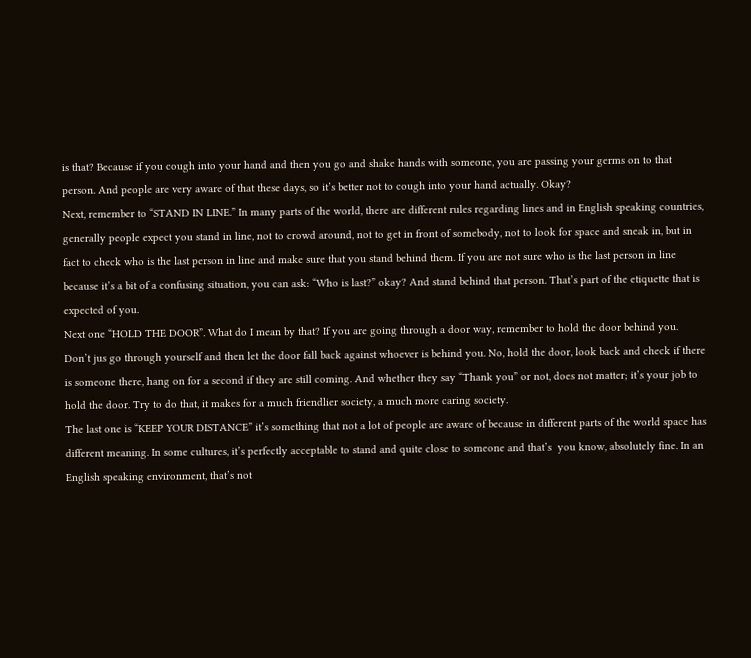is that? Because if you cough into your hand and then you go and shake hands with someone, you are passing your germs on to that person. And people are very aware of that these days, so it’s better not to cough into your hand actually. Okay?
Next, remember to “STAND IN LINE.” In many parts of the world, there are different rules regarding lines and in English speaking countries, generally people expect you stand in line, not to crowd around, not to get in front of somebody, not to look for space and sneak in, but in fact to check who is the last person in line and make sure that you stand behind them. If you are not sure who is the last person in line because it’s a bit of a confusing situation, you can ask: “Who is last?” okay? And stand behind that person. That’s part of the etiquette that is expected of you.
Next one “HOLD THE DOOR”. What do I mean by that? If you are going through a door way, remember to hold the door behind you. Don’t jus go through yourself and then let the door fall back against whoever is behind you. No, hold the door, look back and check if there is someone there, hang on for a second if they are still coming. And whether they say “Thank you” or not, does not matter; it’s your job to hold the door. Try to do that, it makes for a much friendlier society, a much more caring society.
The last one is “KEEP YOUR DISTANCE” it’s something that not a lot of people are aware of because in different parts of the world space has different meaning. In some cultures, it’s perfectly acceptable to stand and quite close to someone and that’s  you know, absolutely fine. In an English speaking environment, that’s not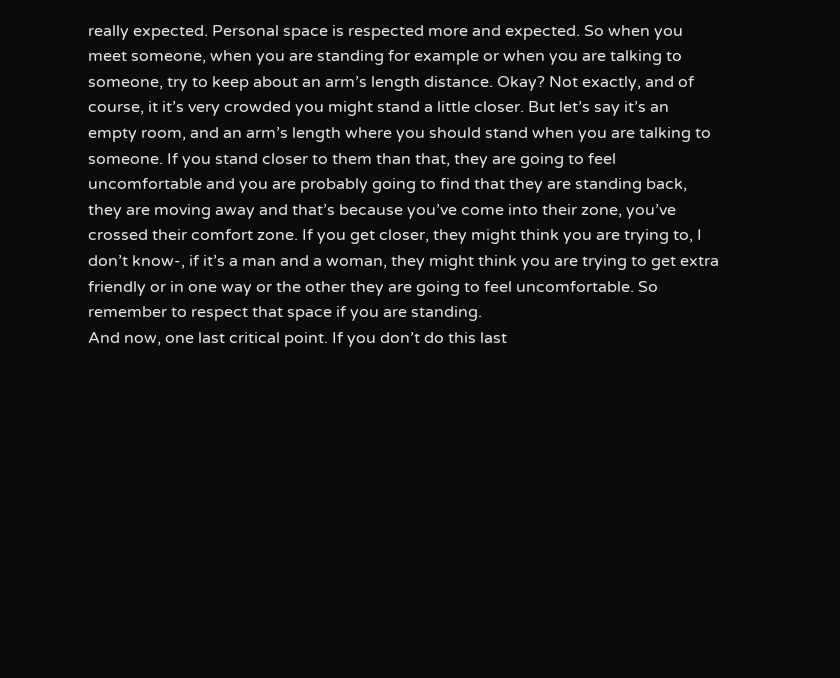really expected. Personal space is respected more and expected. So when you meet someone, when you are standing for example or when you are talking to someone, try to keep about an arm’s length distance. Okay? Not exactly, and of course, it it’s very crowded you might stand a little closer. But let’s say it’s an empty room, and an arm’s length where you should stand when you are talking to someone. If you stand closer to them than that, they are going to feel uncomfortable and you are probably going to find that they are standing back, they are moving away and that’s because you’ve come into their zone, you’ve crossed their comfort zone. If you get closer, they might think you are trying to, I don’t know-, if it’s a man and a woman, they might think you are trying to get extra friendly or in one way or the other they are going to feel uncomfortable. So remember to respect that space if you are standing.
And now, one last critical point. If you don’t do this last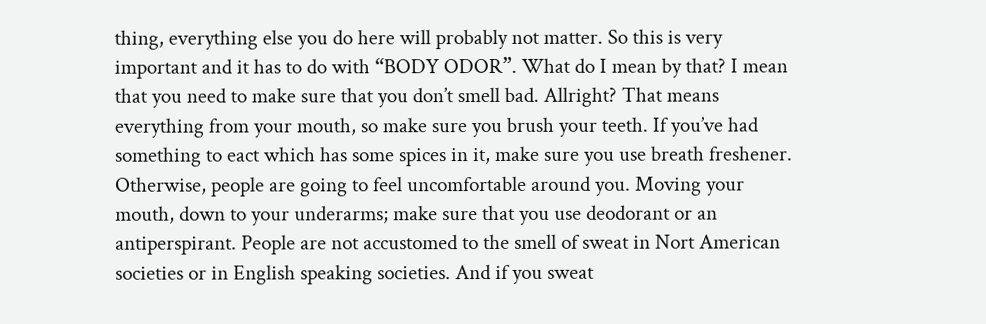thing, everything else you do here will probably not matter. So this is very important and it has to do with “BODY ODOR”. What do I mean by that? I mean that you need to make sure that you don’t smell bad. Allright? That means everything from your mouth, so make sure you brush your teeth. If you’ve had something to eact which has some spices in it, make sure you use breath freshener. Otherwise, people are going to feel uncomfortable around you. Moving your mouth, down to your underarms; make sure that you use deodorant or an antiperspirant. People are not accustomed to the smell of sweat in Nort American societies or in English speaking societies. And if you sweat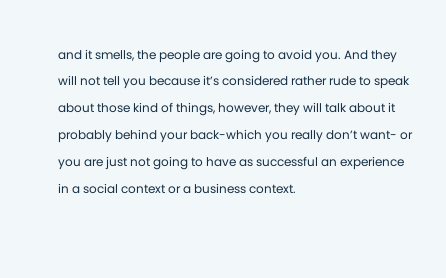and it smells, the people are going to avoid you. And they will not tell you because it’s considered rather rude to speak about those kind of things, however, they will talk about it probably behind your back-which you really don’t want- or you are just not going to have as successful an experience in a social context or a business context.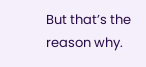But that’s the reason why.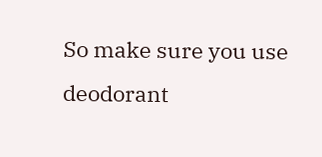So make sure you use deodorant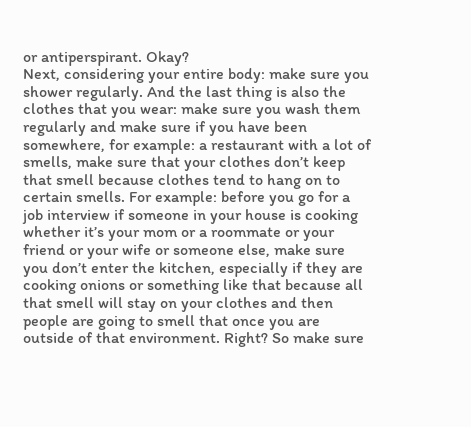or antiperspirant. Okay?
Next, considering your entire body: make sure you shower regularly. And the last thing is also the clothes that you wear: make sure you wash them regularly and make sure if you have been somewhere, for example: a restaurant with a lot of smells, make sure that your clothes don’t keep that smell because clothes tend to hang on to certain smells. For example: before you go for a job interview if someone in your house is cooking whether it’s your mom or a roommate or your friend or your wife or someone else, make sure you don’t enter the kitchen, especially if they are cooking onions or something like that because all that smell will stay on your clothes and then people are going to smell that once you are outside of that environment. Right? So make sure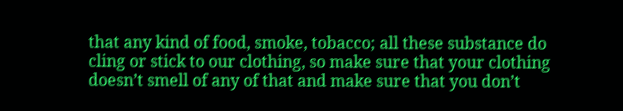that any kind of food, smoke, tobacco; all these substance do cling or stick to our clothing, so make sure that your clothing doesn’t smell of any of that and make sure that you don’t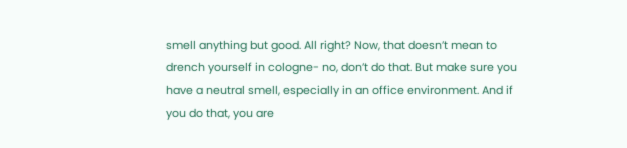smell anything but good. All right? Now, that doesn’t mean to drench yourself in cologne- no, don’t do that. But make sure you have a neutral smell, especially in an office environment. And if you do that, you are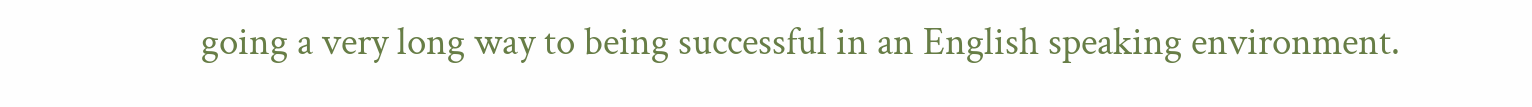going a very long way to being successful in an English speaking environment.